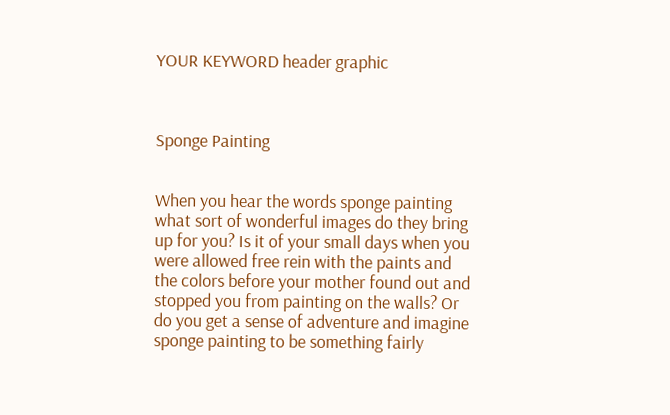YOUR KEYWORD header graphic



Sponge Painting


When you hear the words sponge painting what sort of wonderful images do they bring up for you? Is it of your small days when you were allowed free rein with the paints and the colors before your mother found out and stopped you from painting on the walls? Or do you get a sense of adventure and imagine sponge painting to be something fairly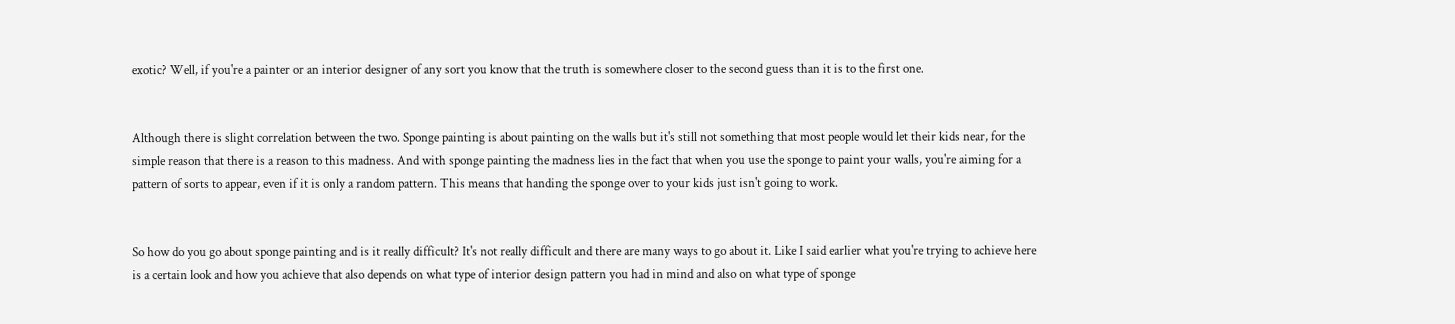exotic? Well, if you're a painter or an interior designer of any sort you know that the truth is somewhere closer to the second guess than it is to the first one.


Although there is slight correlation between the two. Sponge painting is about painting on the walls but it's still not something that most people would let their kids near, for the simple reason that there is a reason to this madness. And with sponge painting the madness lies in the fact that when you use the sponge to paint your walls, you're aiming for a pattern of sorts to appear, even if it is only a random pattern. This means that handing the sponge over to your kids just isn't going to work.


So how do you go about sponge painting and is it really difficult? It's not really difficult and there are many ways to go about it. Like I said earlier what you're trying to achieve here is a certain look and how you achieve that also depends on what type of interior design pattern you had in mind and also on what type of sponge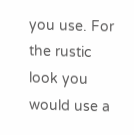you use. For the rustic look you would use a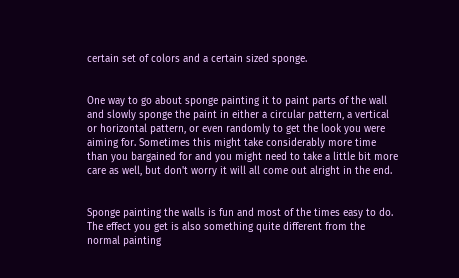certain set of colors and a certain sized sponge.


One way to go about sponge painting it to paint parts of the wall and slowly sponge the paint in either a circular pattern, a vertical or horizontal pattern, or even randomly to get the look you were aiming for. Sometimes this might take considerably more time than you bargained for and you might need to take a little bit more care as well, but don't worry it will all come out alright in the end.


Sponge painting the walls is fun and most of the times easy to do. The effect you get is also something quite different from the normal painting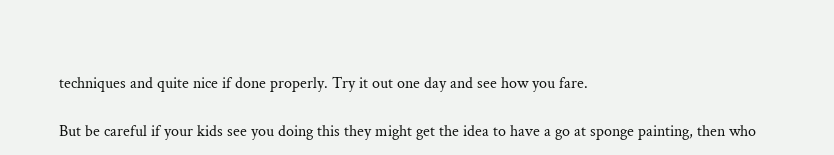techniques and quite nice if done properly. Try it out one day and see how you fare.

But be careful if your kids see you doing this they might get the idea to have a go at sponge painting, then who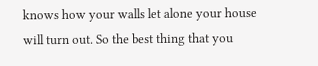knows how your walls let alone your house will turn out. So the best thing that you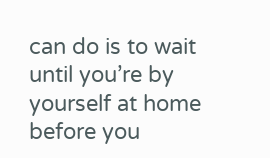can do is to wait until you’re by yourself at home before you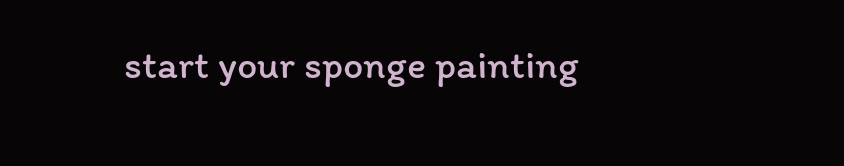start your sponge painting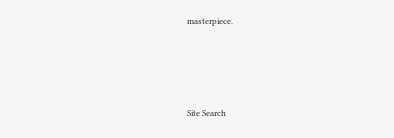masterpiece.





Site Search